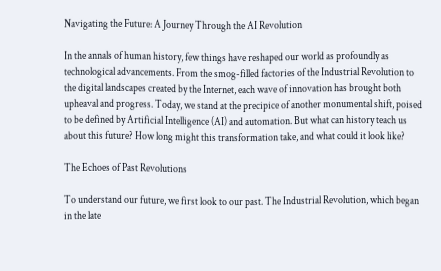Navigating the Future: A Journey Through the AI Revolution

In the annals of human history, few things have reshaped our world as profoundly as technological advancements. From the smog-filled factories of the Industrial Revolution to the digital landscapes created by the Internet, each wave of innovation has brought both upheaval and progress. Today, we stand at the precipice of another monumental shift, poised to be defined by Artificial Intelligence (AI) and automation. But what can history teach us about this future? How long might this transformation take, and what could it look like?

The Echoes of Past Revolutions

To understand our future, we first look to our past. The Industrial Revolution, which began in the late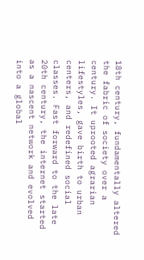18th century, fundamentally altered the fabric of society over a century. It uprooted agrarian lifestyles, gave birth to urban centers, and redefined social classes. Fast forward to the late 20th century, the internet started as a nascent network and evolved into a global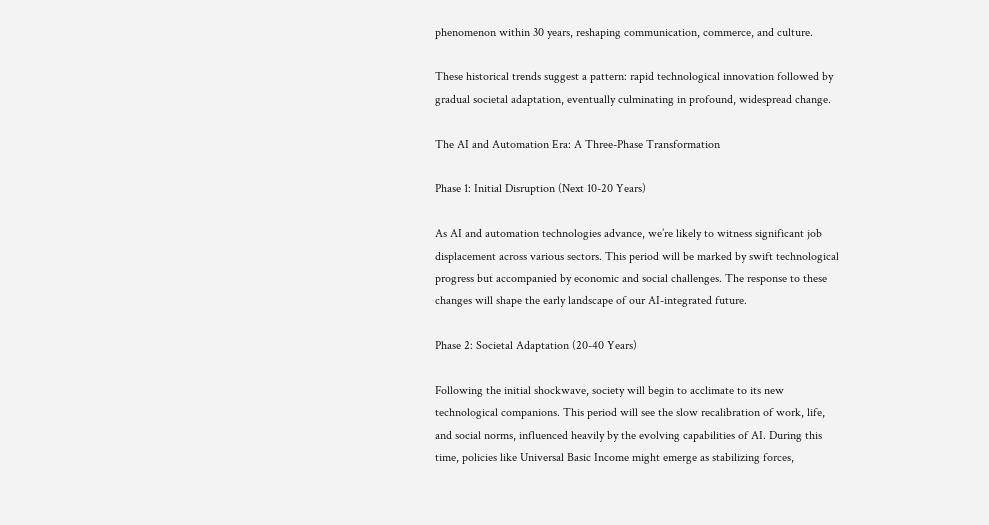phenomenon within 30 years, reshaping communication, commerce, and culture.

These historical trends suggest a pattern: rapid technological innovation followed by gradual societal adaptation, eventually culminating in profound, widespread change.

The AI and Automation Era: A Three-Phase Transformation

Phase 1: Initial Disruption (Next 10-20 Years)

As AI and automation technologies advance, we’re likely to witness significant job displacement across various sectors. This period will be marked by swift technological progress but accompanied by economic and social challenges. The response to these changes will shape the early landscape of our AI-integrated future.

Phase 2: Societal Adaptation (20-40 Years)

Following the initial shockwave, society will begin to acclimate to its new technological companions. This period will see the slow recalibration of work, life, and social norms, influenced heavily by the evolving capabilities of AI. During this time, policies like Universal Basic Income might emerge as stabilizing forces,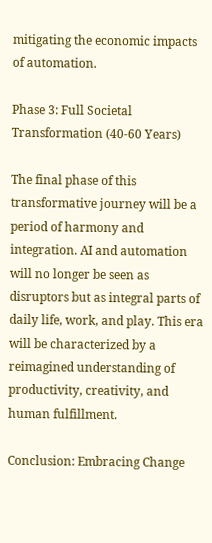mitigating the economic impacts of automation.

Phase 3: Full Societal Transformation (40-60 Years)

The final phase of this transformative journey will be a period of harmony and integration. AI and automation will no longer be seen as disruptors but as integral parts of daily life, work, and play. This era will be characterized by a reimagined understanding of productivity, creativity, and human fulfillment.

Conclusion: Embracing Change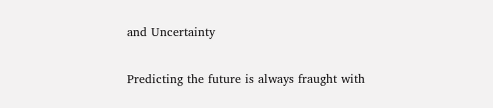and Uncertainty

Predicting the future is always fraught with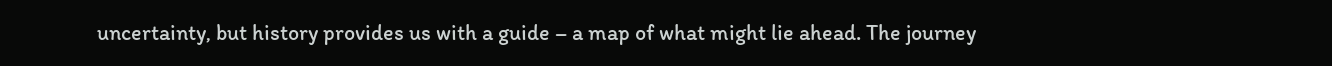uncertainty, but history provides us with a guide – a map of what might lie ahead. The journey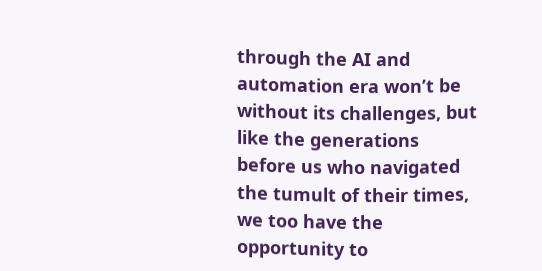through the AI and automation era won’t be without its challenges, but like the generations before us who navigated the tumult of their times, we too have the opportunity to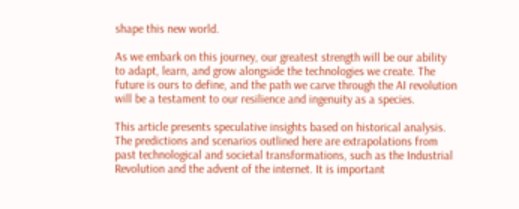shape this new world.

As we embark on this journey, our greatest strength will be our ability to adapt, learn, and grow alongside the technologies we create. The future is ours to define, and the path we carve through the AI revolution will be a testament to our resilience and ingenuity as a species.

This article presents speculative insights based on historical analysis. The predictions and scenarios outlined here are extrapolations from past technological and societal transformations, such as the Industrial Revolution and the advent of the internet. It is important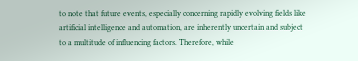to note that future events, especially concerning rapidly evolving fields like artificial intelligence and automation, are inherently uncertain and subject to a multitude of influencing factors. Therefore, while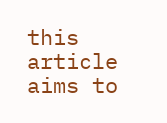this article aims to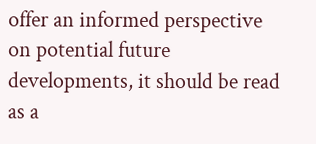offer an informed perspective on potential future developments, it should be read as a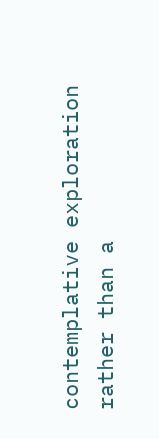contemplative exploration rather than a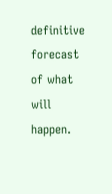definitive forecast of what will happen.